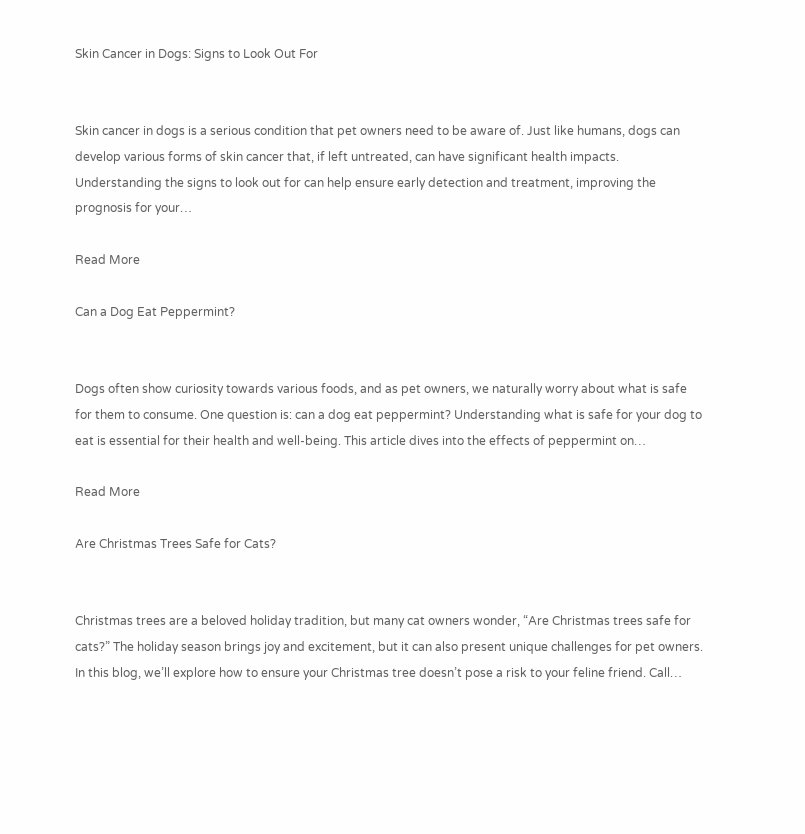Skin Cancer in Dogs: Signs to Look Out For


Skin cancer in dogs is a serious condition that pet owners need to be aware of. Just like humans, dogs can develop various forms of skin cancer that, if left untreated, can have significant health impacts. Understanding the signs to look out for can help ensure early detection and treatment, improving the prognosis for your…

Read More

Can a Dog Eat Peppermint?


Dogs often show curiosity towards various foods, and as pet owners, we naturally worry about what is safe for them to consume. One question is: can a dog eat peppermint? Understanding what is safe for your dog to eat is essential for their health and well-being. This article dives into the effects of peppermint on…

Read More

Are Christmas Trees Safe for Cats?


Christmas trees are a beloved holiday tradition, but many cat owners wonder, “Are Christmas trees safe for cats?” The holiday season brings joy and excitement, but it can also present unique challenges for pet owners. In this blog, we’ll explore how to ensure your Christmas tree doesn’t pose a risk to your feline friend. Call…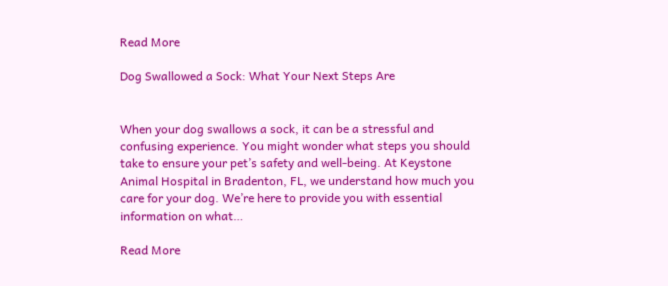Read More

Dog Swallowed a Sock: What Your Next Steps Are


When your dog swallows a sock, it can be a stressful and confusing experience. You might wonder what steps you should take to ensure your pet’s safety and well-being. At Keystone Animal Hospital in Bradenton, FL, we understand how much you care for your dog. We’re here to provide you with essential information on what…

Read More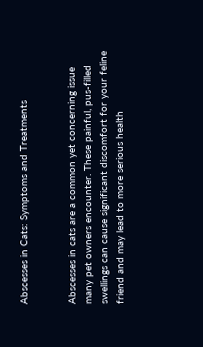Abscesses in Cats: Symptoms and Treatments


Abscesses in cats are a common yet concerning issue many pet owners encounter. These painful, pus-filled swellings can cause significant discomfort for your feline friend and may lead to more serious health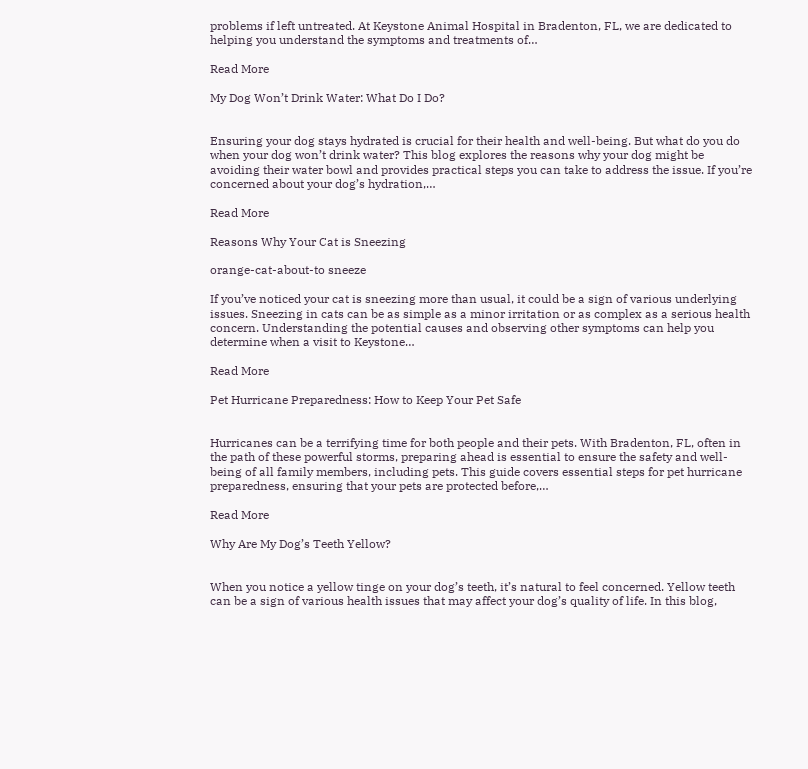problems if left untreated. At Keystone Animal Hospital in Bradenton, FL, we are dedicated to helping you understand the symptoms and treatments of…

Read More

My Dog Won’t Drink Water: What Do I Do?


Ensuring your dog stays hydrated is crucial for their health and well-being. But what do you do when your dog won’t drink water? This blog explores the reasons why your dog might be avoiding their water bowl and provides practical steps you can take to address the issue. If you’re concerned about your dog’s hydration,…

Read More

Reasons Why Your Cat is Sneezing

orange-cat-about-to sneeze

If you’ve noticed your cat is sneezing more than usual, it could be a sign of various underlying issues. Sneezing in cats can be as simple as a minor irritation or as complex as a serious health concern. Understanding the potential causes and observing other symptoms can help you determine when a visit to Keystone…

Read More

Pet Hurricane Preparedness: How to Keep Your Pet Safe


Hurricanes can be a terrifying time for both people and their pets. With Bradenton, FL, often in the path of these powerful storms, preparing ahead is essential to ensure the safety and well-being of all family members, including pets. This guide covers essential steps for pet hurricane preparedness, ensuring that your pets are protected before,…

Read More

Why Are My Dog’s Teeth Yellow?


When you notice a yellow tinge on your dog’s teeth, it’s natural to feel concerned. Yellow teeth can be a sign of various health issues that may affect your dog’s quality of life. In this blog,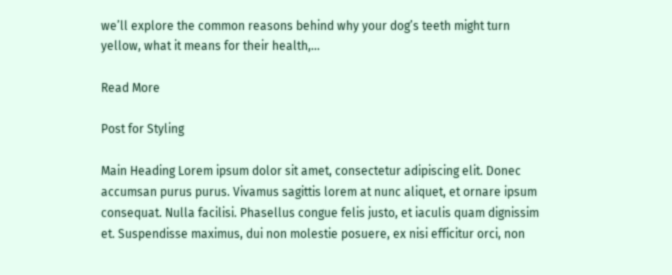we’ll explore the common reasons behind why your dog’s teeth might turn yellow, what it means for their health,…

Read More

Post for Styling

Main Heading Lorem ipsum dolor sit amet, consectetur adipiscing elit. Donec accumsan purus purus. Vivamus sagittis lorem at nunc aliquet, et ornare ipsum consequat. Nulla facilisi. Phasellus congue felis justo, et iaculis quam dignissim et. Suspendisse maximus, dui non molestie posuere, ex nisi efficitur orci, non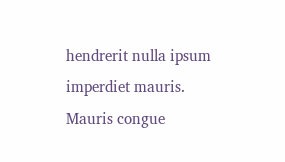hendrerit nulla ipsum imperdiet mauris. Mauris congue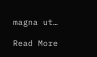magna ut…

Read More